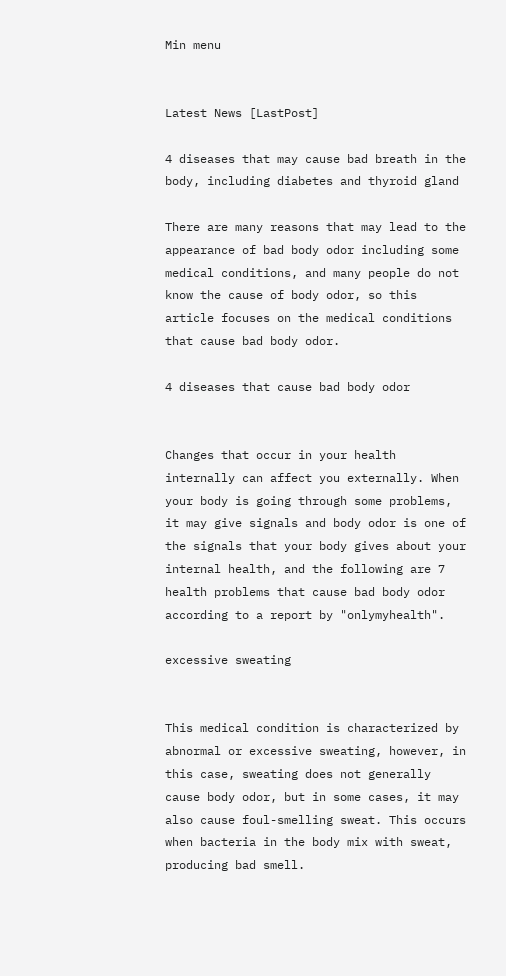Min menu


Latest News [LastPost]

4 diseases that may cause bad breath in the body, including diabetes and thyroid gland

There are many reasons that may lead to the appearance of bad body odor including some medical conditions, and many people do not know the cause of body odor, so this article focuses on the medical conditions that cause bad body odor.

4 diseases that cause bad body odor


Changes that occur in your health internally can affect you externally. When your body is going through some problems, it may give signals and body odor is one of the signals that your body gives about your internal health, and the following are 7 health problems that cause bad body odor according to a report by "onlymyhealth".

excessive sweating


This medical condition is characterized by abnormal or excessive sweating, however, in this case, sweating does not generally cause body odor, but in some cases, it may also cause foul-smelling sweat. This occurs when bacteria in the body mix with sweat, producing bad smell.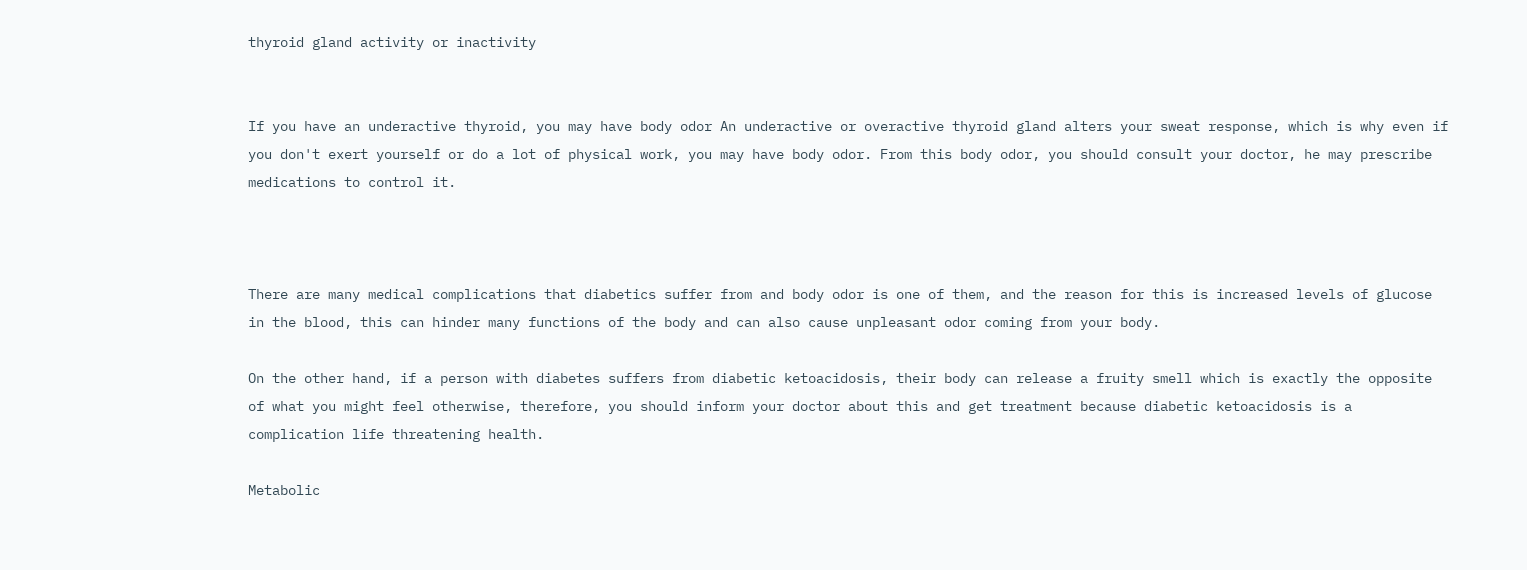thyroid gland activity or inactivity


If you have an underactive thyroid, you may have body odor An underactive or overactive thyroid gland alters your sweat response, which is why even if you don't exert yourself or do a lot of physical work, you may have body odor. From this body odor, you should consult your doctor, he may prescribe medications to control it.



There are many medical complications that diabetics suffer from and body odor is one of them, and the reason for this is increased levels of glucose in the blood, this can hinder many functions of the body and can also cause unpleasant odor coming from your body.

On the other hand, if a person with diabetes suffers from diabetic ketoacidosis, their body can release a fruity smell which is exactly the opposite of what you might feel otherwise, therefore, you should inform your doctor about this and get treatment because diabetic ketoacidosis is a complication life threatening health.

Metabolic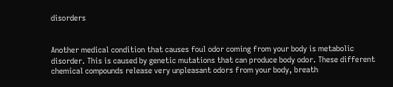disorders


Another medical condition that causes foul odor coming from your body is metabolic disorder. This is caused by genetic mutations that can produce body odor. These different chemical compounds release very unpleasant odors from your body, breath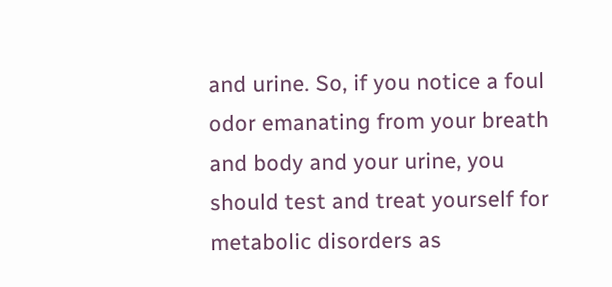and urine. So, if you notice a foul odor emanating from your breath and body and your urine, you should test and treat yourself for metabolic disorders as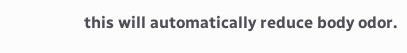this will automatically reduce body odor.